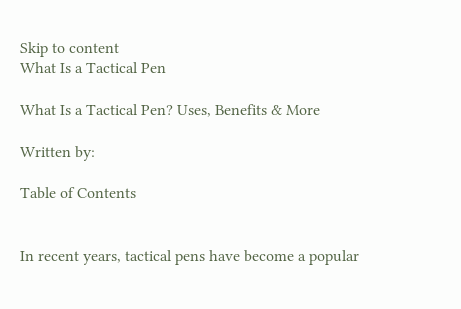Skip to content
What Is a Tactical Pen

What Is a Tactical Pen? Uses, Benefits & More

Written by:

Table of Contents


In recent years, tactical pens have become a popular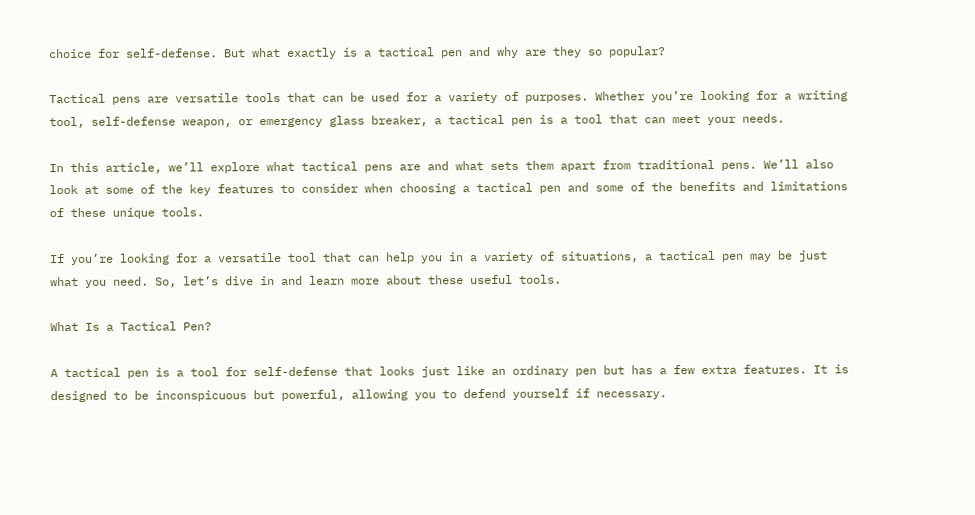choice for self-defense. But what exactly is a tactical pen and why are they so popular?

Tactical pens are versatile tools that can be used for a variety of purposes. Whether you’re looking for a writing tool, self-defense weapon, or emergency glass breaker, a tactical pen is a tool that can meet your needs.

In this article, we’ll explore what tactical pens are and what sets them apart from traditional pens. We’ll also look at some of the key features to consider when choosing a tactical pen and some of the benefits and limitations of these unique tools.

If you’re looking for a versatile tool that can help you in a variety of situations, a tactical pen may be just what you need. So, let’s dive in and learn more about these useful tools.

What Is a Tactical Pen?

A tactical pen is a tool for self-defense that looks just like an ordinary pen but has a few extra features. It is designed to be inconspicuous but powerful, allowing you to defend yourself if necessary.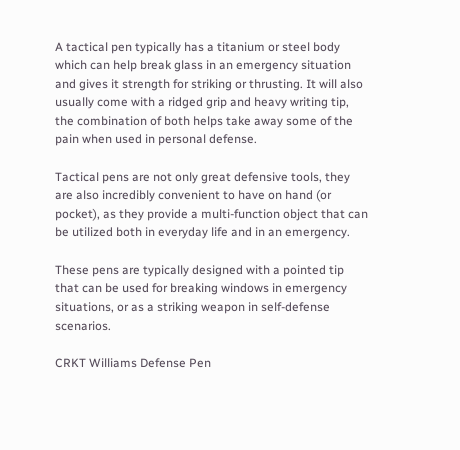A tactical pen typically has a titanium or steel body which can help break glass in an emergency situation and gives it strength for striking or thrusting. It will also usually come with a ridged grip and heavy writing tip, the combination of both helps take away some of the pain when used in personal defense.

Tactical pens are not only great defensive tools, they are also incredibly convenient to have on hand (or pocket), as they provide a multi-function object that can be utilized both in everyday life and in an emergency.

These pens are typically designed with a pointed tip that can be used for breaking windows in emergency situations, or as a striking weapon in self-defense scenarios.

CRKT Williams Defense Pen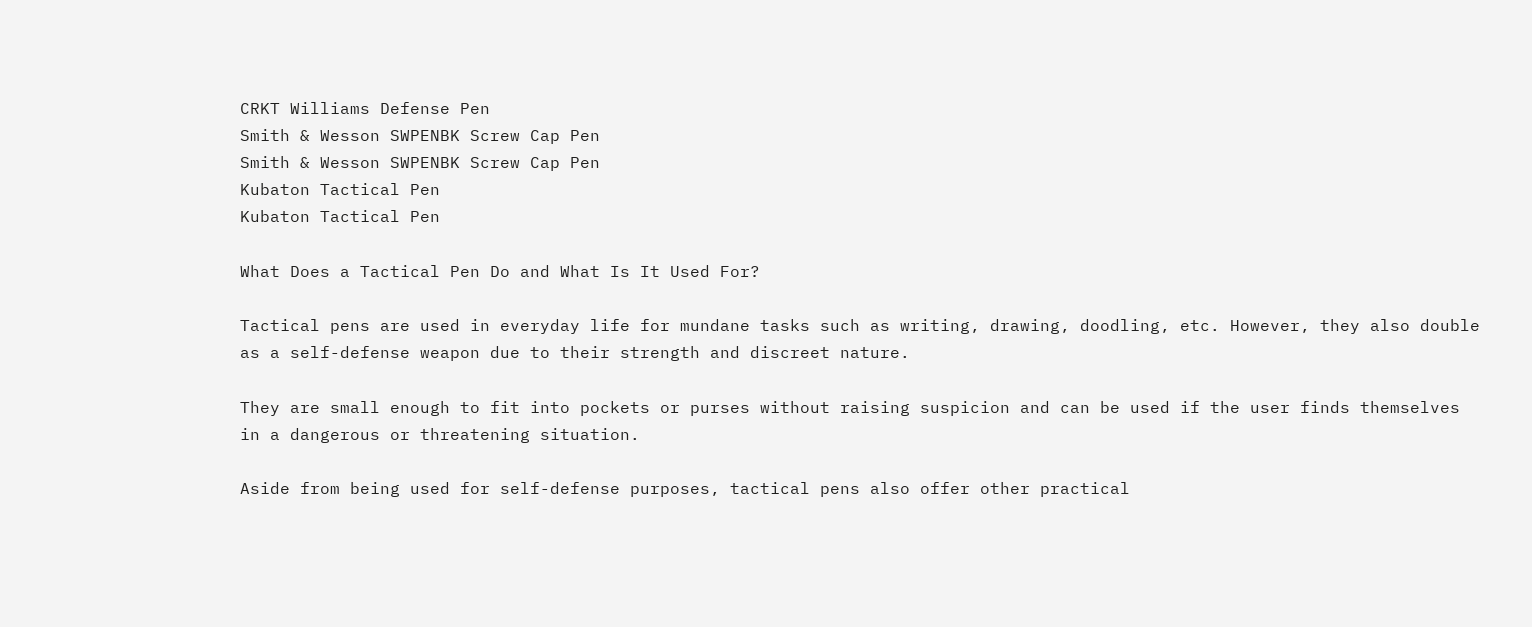CRKT Williams Defense Pen
Smith & Wesson SWPENBK Screw Cap Pen
Smith & Wesson SWPENBK Screw Cap Pen
Kubaton Tactical Pen
Kubaton Tactical Pen

What Does a Tactical Pen Do and What Is It Used For?

Tactical pens are used in everyday life for mundane tasks such as writing, drawing, doodling, etc. However, they also double as a self-defense weapon due to their strength and discreet nature.

They are small enough to fit into pockets or purses without raising suspicion and can be used if the user finds themselves in a dangerous or threatening situation.

Aside from being used for self-defense purposes, tactical pens also offer other practical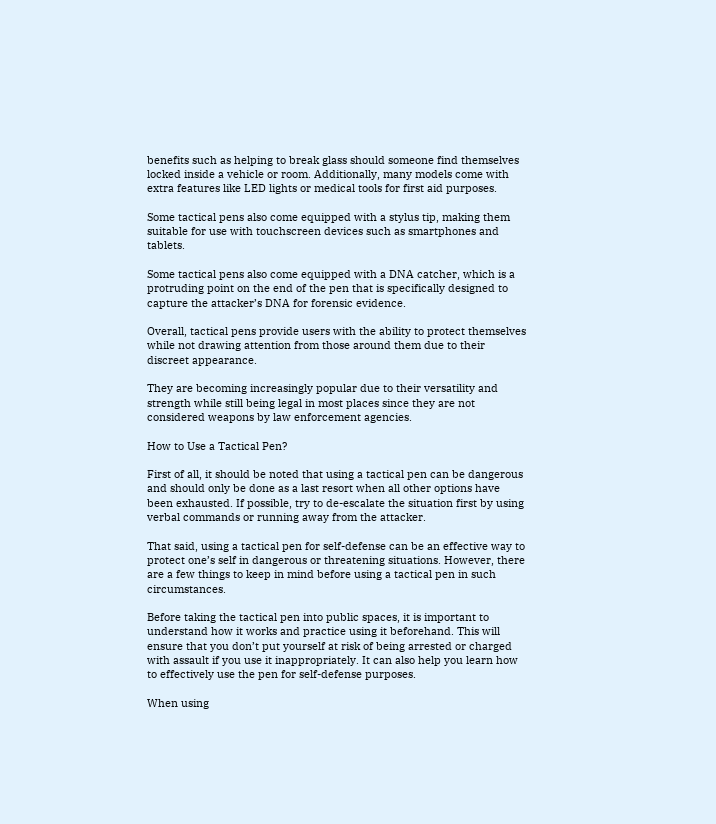benefits such as helping to break glass should someone find themselves locked inside a vehicle or room. Additionally, many models come with extra features like LED lights or medical tools for first aid purposes.

Some tactical pens also come equipped with a stylus tip, making them suitable for use with touchscreen devices such as smartphones and tablets.

Some tactical pens also come equipped with a DNA catcher, which is a protruding point on the end of the pen that is specifically designed to capture the attacker’s DNA for forensic evidence.

Overall, tactical pens provide users with the ability to protect themselves while not drawing attention from those around them due to their discreet appearance.

They are becoming increasingly popular due to their versatility and strength while still being legal in most places since they are not considered weapons by law enforcement agencies.

How to Use a Tactical Pen?

First of all, it should be noted that using a tactical pen can be dangerous and should only be done as a last resort when all other options have been exhausted. If possible, try to de-escalate the situation first by using verbal commands or running away from the attacker.

That said, using a tactical pen for self-defense can be an effective way to protect one’s self in dangerous or threatening situations. However, there are a few things to keep in mind before using a tactical pen in such circumstances.

Before taking the tactical pen into public spaces, it is important to understand how it works and practice using it beforehand. This will ensure that you don’t put yourself at risk of being arrested or charged with assault if you use it inappropriately. It can also help you learn how to effectively use the pen for self-defense purposes.

When using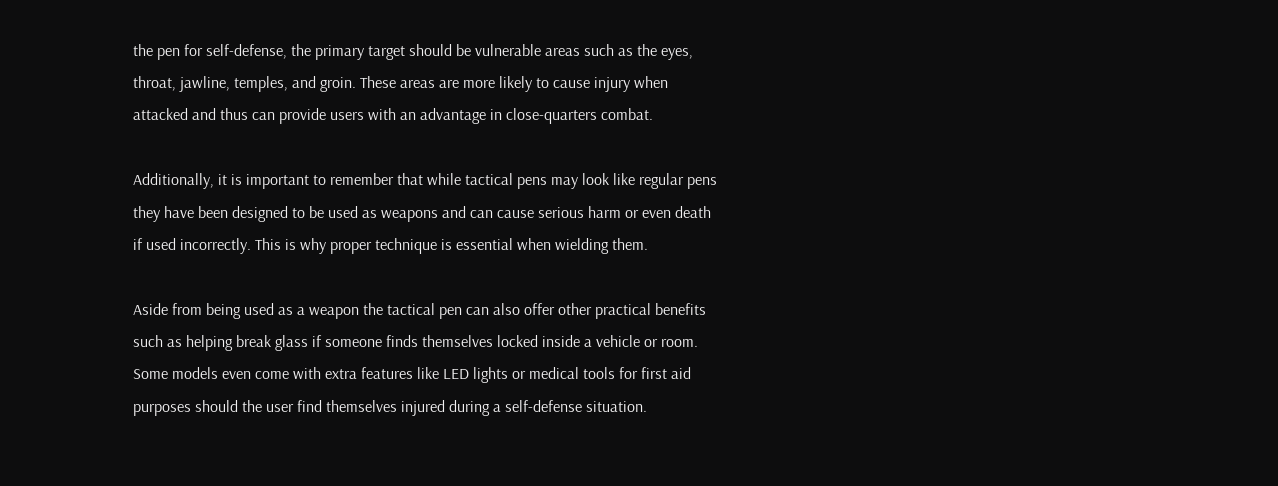the pen for self-defense, the primary target should be vulnerable areas such as the eyes, throat, jawline, temples, and groin. These areas are more likely to cause injury when attacked and thus can provide users with an advantage in close-quarters combat.

Additionally, it is important to remember that while tactical pens may look like regular pens they have been designed to be used as weapons and can cause serious harm or even death if used incorrectly. This is why proper technique is essential when wielding them.

Aside from being used as a weapon the tactical pen can also offer other practical benefits such as helping break glass if someone finds themselves locked inside a vehicle or room. Some models even come with extra features like LED lights or medical tools for first aid purposes should the user find themselves injured during a self-defense situation.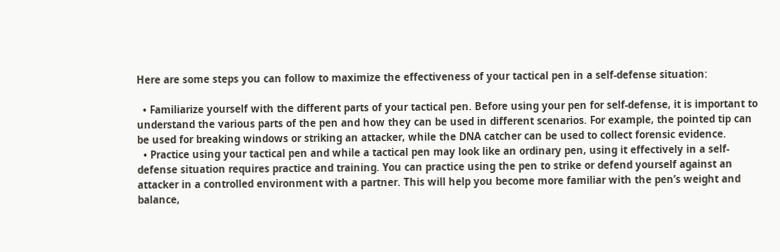Here are some steps you can follow to maximize the effectiveness of your tactical pen in a self-defense situation:

  • Familiarize yourself with the different parts of your tactical pen. Before using your pen for self-defense, it is important to understand the various parts of the pen and how they can be used in different scenarios. For example, the pointed tip can be used for breaking windows or striking an attacker, while the DNA catcher can be used to collect forensic evidence.
  • Practice using your tactical pen and while a tactical pen may look like an ordinary pen, using it effectively in a self-defense situation requires practice and training. You can practice using the pen to strike or defend yourself against an attacker in a controlled environment with a partner. This will help you become more familiar with the pen’s weight and balance,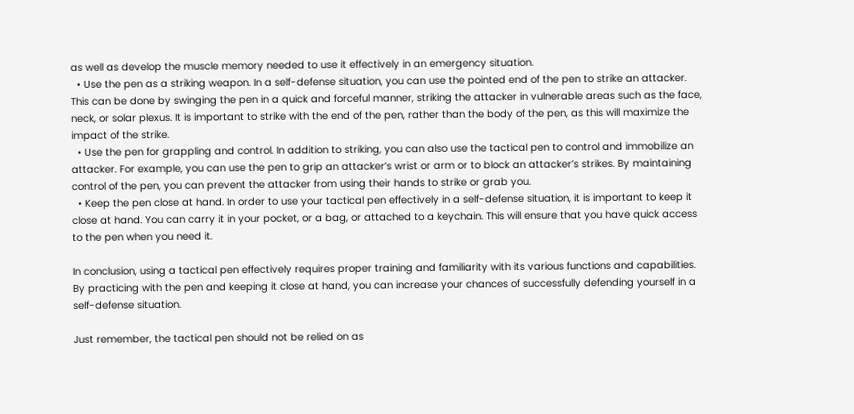as well as develop the muscle memory needed to use it effectively in an emergency situation.
  • Use the pen as a striking weapon. In a self-defense situation, you can use the pointed end of the pen to strike an attacker. This can be done by swinging the pen in a quick and forceful manner, striking the attacker in vulnerable areas such as the face, neck, or solar plexus. It is important to strike with the end of the pen, rather than the body of the pen, as this will maximize the impact of the strike.
  • Use the pen for grappling and control. In addition to striking, you can also use the tactical pen to control and immobilize an attacker. For example, you can use the pen to grip an attacker’s wrist or arm or to block an attacker’s strikes. By maintaining control of the pen, you can prevent the attacker from using their hands to strike or grab you.
  • Keep the pen close at hand. In order to use your tactical pen effectively in a self-defense situation, it is important to keep it close at hand. You can carry it in your pocket, or a bag, or attached to a keychain. This will ensure that you have quick access to the pen when you need it.

In conclusion, using a tactical pen effectively requires proper training and familiarity with its various functions and capabilities. By practicing with the pen and keeping it close at hand, you can increase your chances of successfully defending yourself in a self-defense situation.

Just remember, the tactical pen should not be relied on as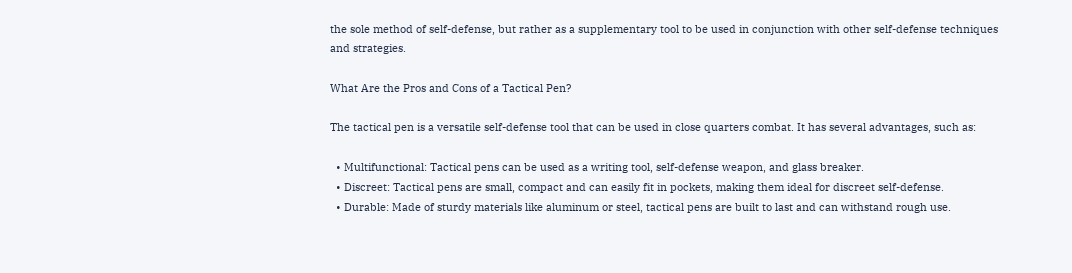the sole method of self-defense, but rather as a supplementary tool to be used in conjunction with other self-defense techniques and strategies.

What Are the Pros and Cons of a Tactical Pen?

The tactical pen is a versatile self-defense tool that can be used in close quarters combat. It has several advantages, such as:

  • Multifunctional: Tactical pens can be used as a writing tool, self-defense weapon, and glass breaker.
  • Discreet: Tactical pens are small, compact and can easily fit in pockets, making them ideal for discreet self-defense.
  • Durable: Made of sturdy materials like aluminum or steel, tactical pens are built to last and can withstand rough use.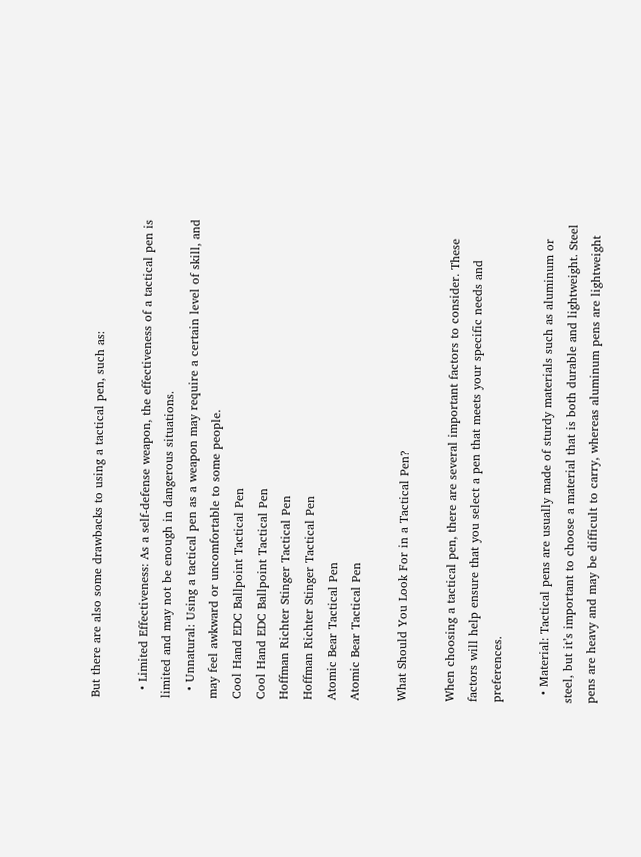But there are also some drawbacks to using a tactical pen, such as:

  • Limited Effectiveness: As a self-defense weapon, the effectiveness of a tactical pen is limited and may not be enough in dangerous situations.
  • Unnatural: Using a tactical pen as a weapon may require a certain level of skill, and may feel awkward or uncomfortable to some people.
Cool Hand EDC Ballpoint Tactical Pen
Cool Hand EDC Ballpoint Tactical Pen
Hoffman Richter Stinger Tactical Pen
Hoffman Richter Stinger Tactical Pen
Atomic Bear Tactical Pen
Atomic Bear Tactical Pen

What Should You Look For in a Tactical Pen?

When choosing a tactical pen, there are several important factors to consider. These factors will help ensure that you select a pen that meets your specific needs and preferences.

  • Material: Tactical pens are usually made of sturdy materials such as aluminum or steel, but it’s important to choose a material that is both durable and lightweight. Steel pens are heavy and may be difficult to carry, whereas aluminum pens are lightweight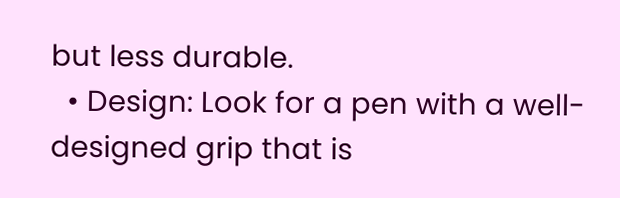but less durable.
  • Design: Look for a pen with a well-designed grip that is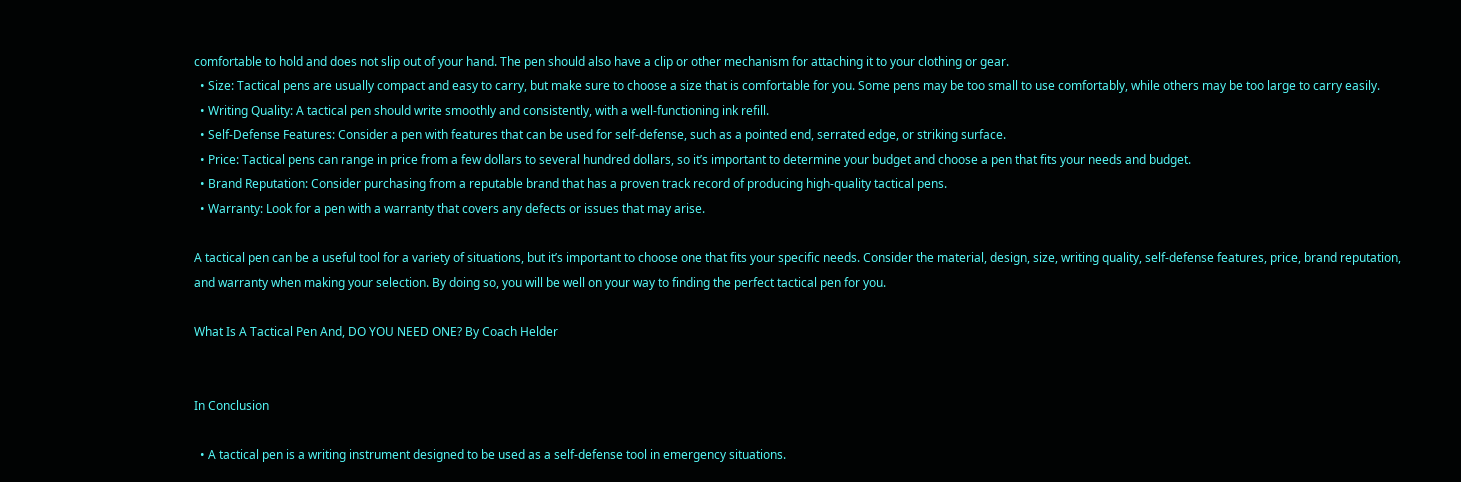comfortable to hold and does not slip out of your hand. The pen should also have a clip or other mechanism for attaching it to your clothing or gear.
  • Size: Tactical pens are usually compact and easy to carry, but make sure to choose a size that is comfortable for you. Some pens may be too small to use comfortably, while others may be too large to carry easily.
  • Writing Quality: A tactical pen should write smoothly and consistently, with a well-functioning ink refill.
  • Self-Defense Features: Consider a pen with features that can be used for self-defense, such as a pointed end, serrated edge, or striking surface.
  • Price: Tactical pens can range in price from a few dollars to several hundred dollars, so it’s important to determine your budget and choose a pen that fits your needs and budget.
  • Brand Reputation: Consider purchasing from a reputable brand that has a proven track record of producing high-quality tactical pens.
  • Warranty: Look for a pen with a warranty that covers any defects or issues that may arise.

A tactical pen can be a useful tool for a variety of situations, but it’s important to choose one that fits your specific needs. Consider the material, design, size, writing quality, self-defense features, price, brand reputation, and warranty when making your selection. By doing so, you will be well on your way to finding the perfect tactical pen for you.

What Is A Tactical Pen And, DO YOU NEED ONE? By Coach Helder


In Conclusion

  • A tactical pen is a writing instrument designed to be used as a self-defense tool in emergency situations.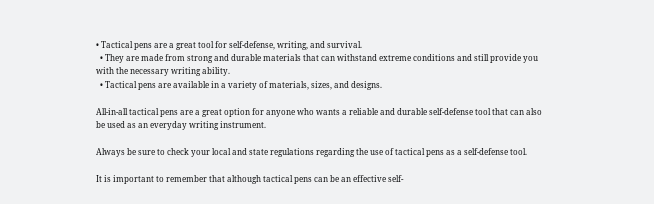• Tactical pens are a great tool for self-defense, writing, and survival.
  • They are made from strong and durable materials that can withstand extreme conditions and still provide you with the necessary writing ability.
  • Tactical pens are available in a variety of materials, sizes, and designs.

All-in-all tactical pens are a great option for anyone who wants a reliable and durable self-defense tool that can also be used as an everyday writing instrument.

Always be sure to check your local and state regulations regarding the use of tactical pens as a self-defense tool.

It is important to remember that although tactical pens can be an effective self-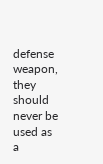defense weapon, they should never be used as a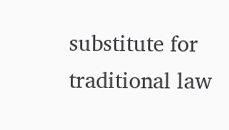substitute for traditional law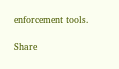enforcement tools.

Share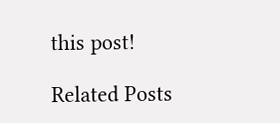this post!

Related Posts